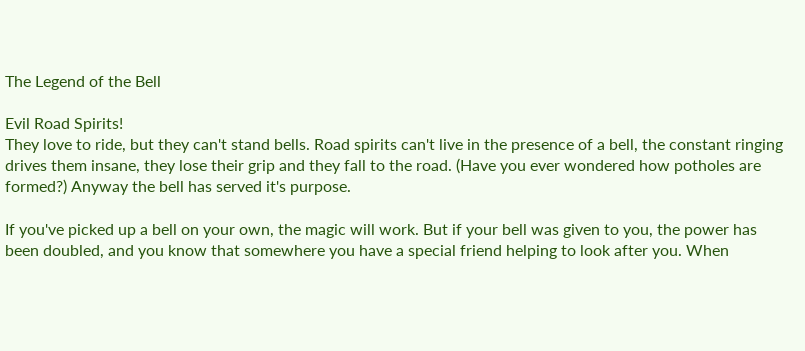The Legend of the Bell

Evil Road Spirits!
They love to ride, but they can't stand bells. Road spirits can't live in the presence of a bell, the constant ringing drives them insane, they lose their grip and they fall to the road. (Have you ever wondered how potholes are formed?) Anyway the bell has served it's purpose.

If you've picked up a bell on your own, the magic will work. But if your bell was given to you, the power has been doubled, and you know that somewhere you have a special friend helping to look after you. When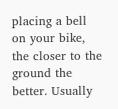placing a bell on your bike, the closer to the ground the better. Usually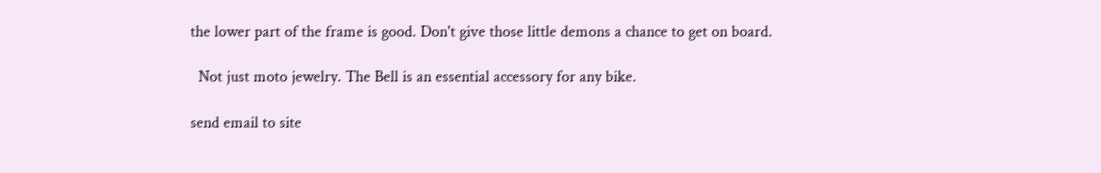the lower part of the frame is good. Don't give those little demons a chance to get on board.

  Not just moto jewelry. The Bell is an essential accessory for any bike.

send email to site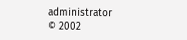administrator
© 2002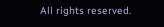All rights reserved.